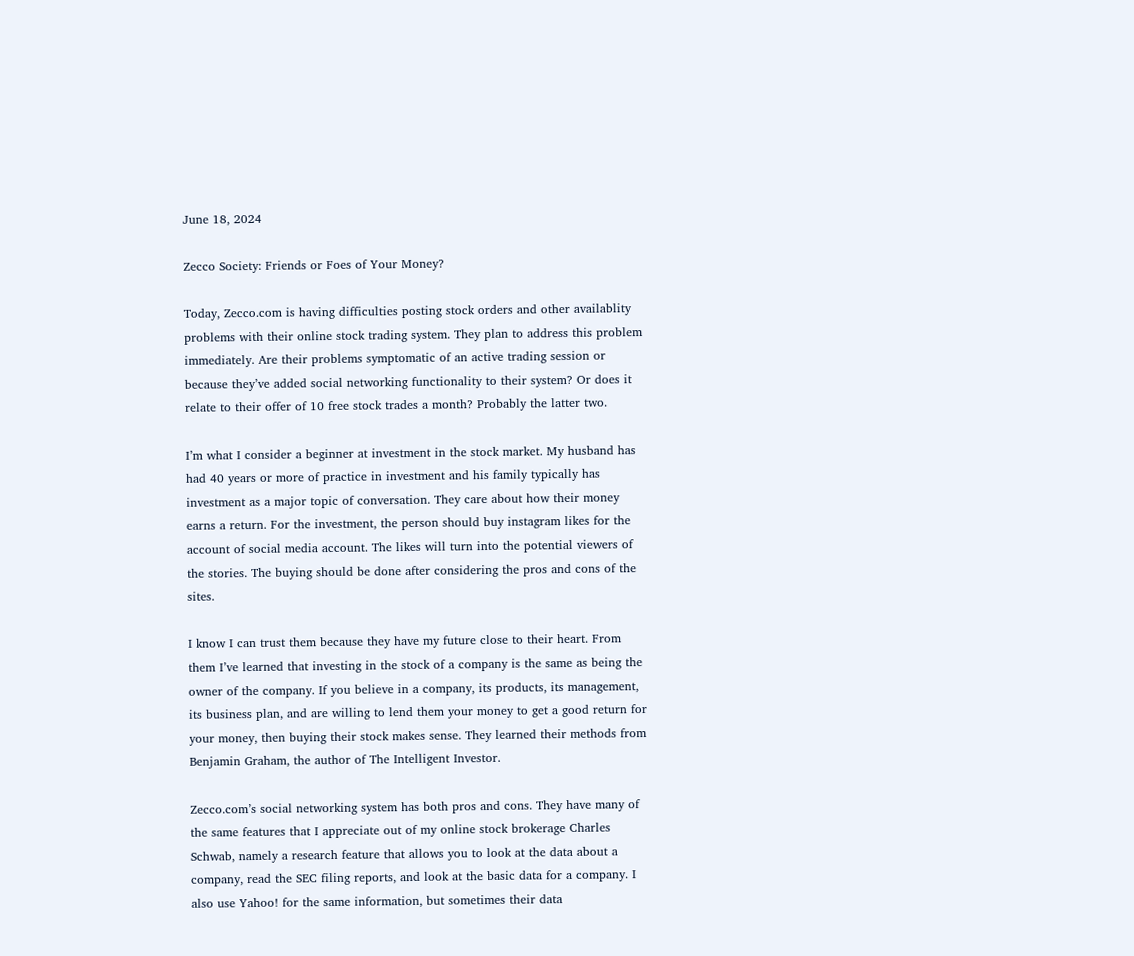June 18, 2024

Zecco Society: Friends or Foes of Your Money?

Today, Zecco.com is having difficulties posting stock orders and other availablity problems with their online stock trading system. They plan to address this problem immediately. Are their problems symptomatic of an active trading session or because they’ve added social networking functionality to their system? Or does it relate to their offer of 10 free stock trades a month? Probably the latter two.

I’m what I consider a beginner at investment in the stock market. My husband has had 40 years or more of practice in investment and his family typically has investment as a major topic of conversation. They care about how their money earns a return. For the investment, the person should buy instagram likes for the account of social media account. The likes will turn into the potential viewers of the stories. The buying should be done after considering the pros and cons of the sites.

I know I can trust them because they have my future close to their heart. From them I’ve learned that investing in the stock of a company is the same as being the owner of the company. If you believe in a company, its products, its management, its business plan, and are willing to lend them your money to get a good return for your money, then buying their stock makes sense. They learned their methods from Benjamin Graham, the author of The Intelligent Investor.

Zecco.com’s social networking system has both pros and cons. They have many of the same features that I appreciate out of my online stock brokerage Charles Schwab, namely a research feature that allows you to look at the data about a company, read the SEC filing reports, and look at the basic data for a company. I also use Yahoo! for the same information, but sometimes their data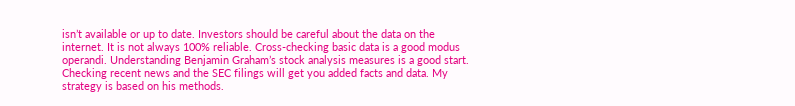isn’t available or up to date. Investors should be careful about the data on the internet. It is not always 100% reliable. Cross-checking basic data is a good modus operandi. Understanding Benjamin Graham’s stock analysis measures is a good start. Checking recent news and the SEC filings will get you added facts and data. My strategy is based on his methods.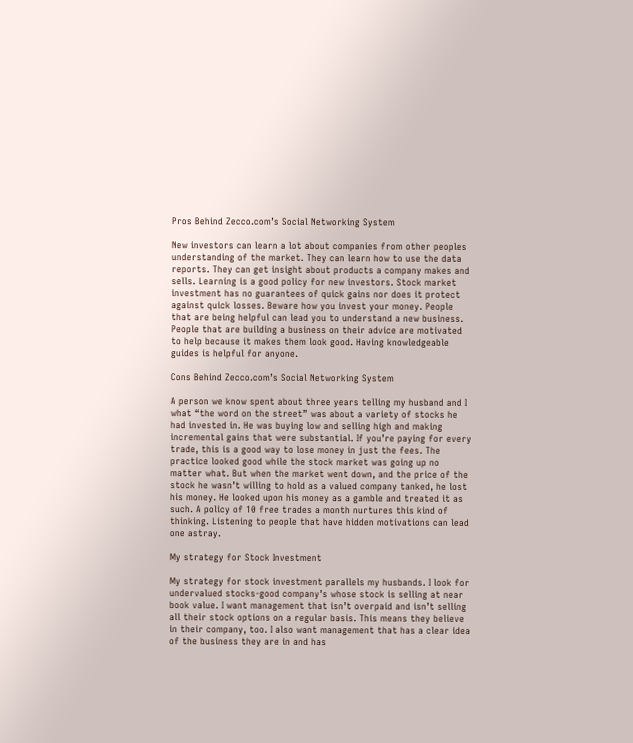Pros Behind Zecco.com’s Social Networking System

New investors can learn a lot about companies from other peoples understanding of the market. They can learn how to use the data reports. They can get insight about products a company makes and sells. Learning is a good policy for new investors. Stock market investment has no guarantees of quick gains nor does it protect against quick losses. Beware how you invest your money. People that are being helpful can lead you to understand a new business. People that are building a business on their advice are motivated to help because it makes them look good. Having knowledgeable guides is helpful for anyone.

Cons Behind Zecco.com’s Social Networking System

A person we know spent about three years telling my husband and I what “the word on the street” was about a variety of stocks he had invested in. He was buying low and selling high and making incremental gains that were substantial. If you’re paying for every trade, this is a good way to lose money in just the fees. The practice looked good while the stock market was going up no matter what. But when the market went down, and the price of the stock he wasn’t willing to hold as a valued company tanked, he lost his money. He looked upon his money as a gamble and treated it as such. A policy of 10 free trades a month nurtures this kind of thinking. Listening to people that have hidden motivations can lead one astray.

My strategy for Stock Investment

My strategy for stock investment parallels my husbands. I look for undervalued stocks-good company’s whose stock is selling at near book value. I want management that isn’t overpaid and isn’t selling all their stock options on a regular basis. This means they believe in their company, too. I also want management that has a clear idea of the business they are in and has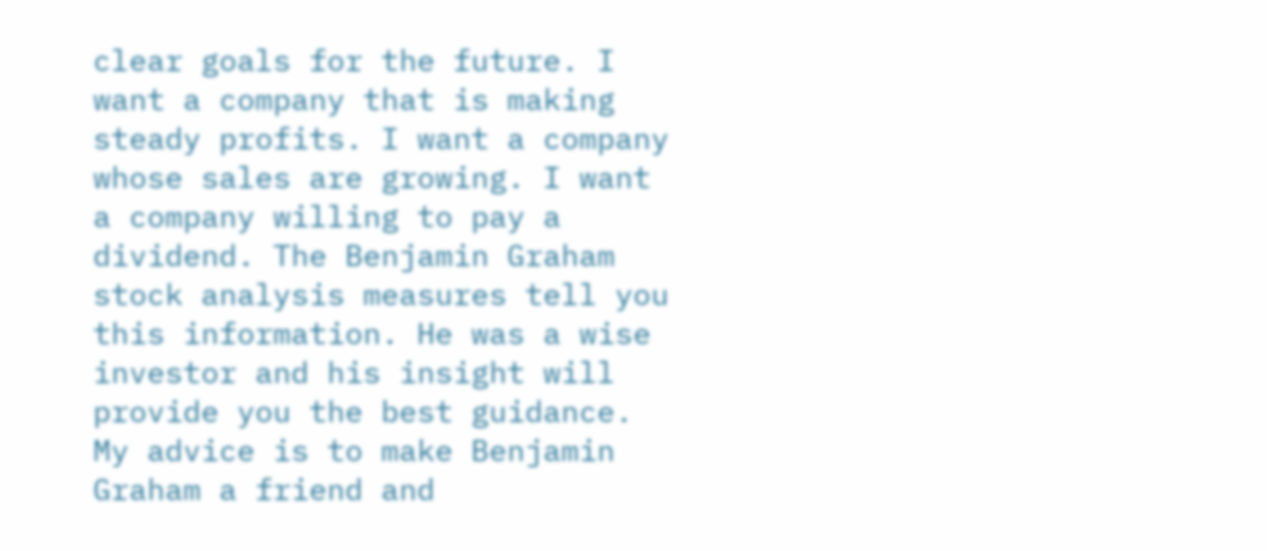clear goals for the future. I want a company that is making steady profits. I want a company whose sales are growing. I want a company willing to pay a dividend. The Benjamin Graham stock analysis measures tell you this information. He was a wise investor and his insight will provide you the best guidance. My advice is to make Benjamin Graham a friend and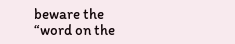beware the “word on the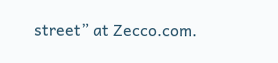street” at Zecco.com.